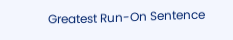Greatest Run-On Sentence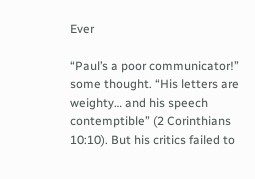Ever

“Paul’s a poor communicator!” some thought. “His letters are weighty… and his speech contemptible” (2 Corinthians 10:10). But his critics failed to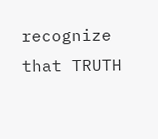recognize that TRUTH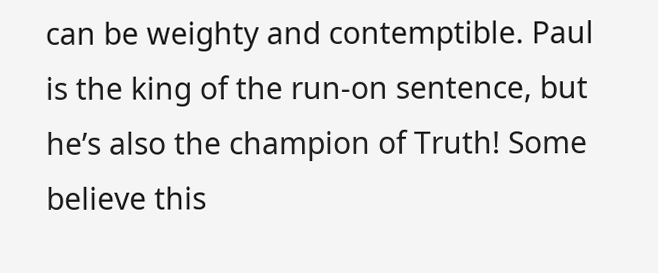can be weighty and contemptible. Paul is the king of the run-on sentence, but he’s also the champion of Truth! Some believe this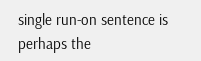single run-on sentence is perhaps the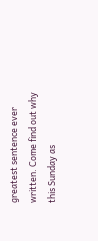greatest sentence ever written. Come find out why this Sunday as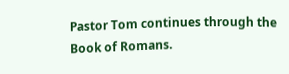Pastor Tom continues through the Book of Romans.